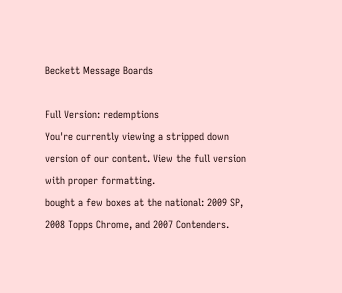Beckett Message Boards

Full Version: redemptions
You're currently viewing a stripped down version of our content. View the full version with proper formatting.
bought a few boxes at the national: 2009 SP, 2008 Topps Chrome, and 2007 Contenders.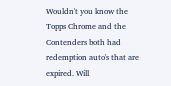Wouldn't you know the Topps Chrome and the Contenders both had redemption auto's that are expired. Will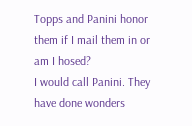Topps and Panini honor them if I mail them in or am I hosed?
I would call Panini. They have done wonders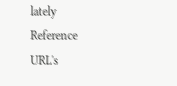lately
Reference URL's